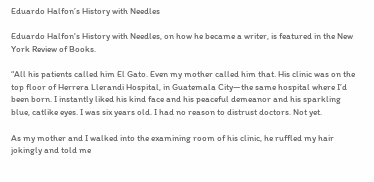Eduardo Halfon’s History with Needles

Eduardo Halfon's History with Needles, on how he became a writer, is featured in the New York Review of Books.

“All his patients called him El Gato. Even my mother called him that. His clinic was on the top floor of Herrera Llerandi Hospital, in Guatemala City—the same hospital where I’d been born. I instantly liked his kind face and his peaceful demeanor and his sparkling blue, catlike eyes. I was six years old. I had no reason to distrust doctors. Not yet.

As my mother and I walked into the examining room of his clinic, he ruffled my hair jokingly and told me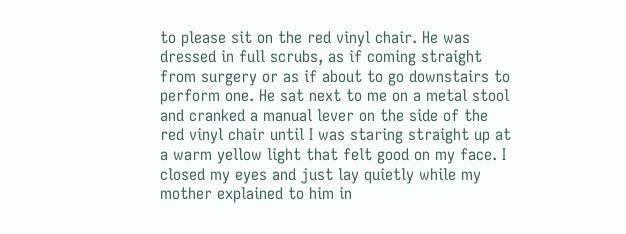to please sit on the red vinyl chair. He was dressed in full scrubs, as if coming straight from surgery or as if about to go downstairs to perform one. He sat next to me on a metal stool and cranked a manual lever on the side of the red vinyl chair until I was staring straight up at a warm yellow light that felt good on my face. I closed my eyes and just lay quietly while my mother explained to him in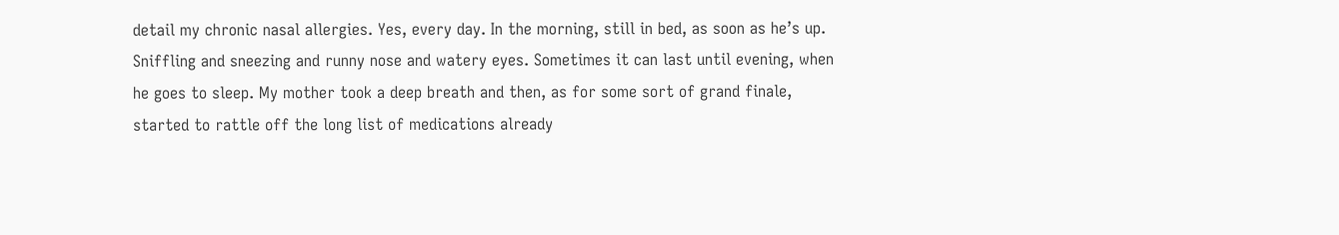detail my chronic nasal allergies. Yes, every day. In the morning, still in bed, as soon as he’s up. Sniffling and sneezing and runny nose and watery eyes. Sometimes it can last until evening, when he goes to sleep. My mother took a deep breath and then, as for some sort of grand finale, started to rattle off the long list of medications already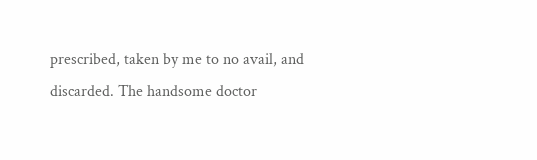prescribed, taken by me to no avail, and discarded. The handsome doctor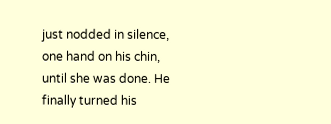just nodded in silence, one hand on his chin, until she was done. He finally turned his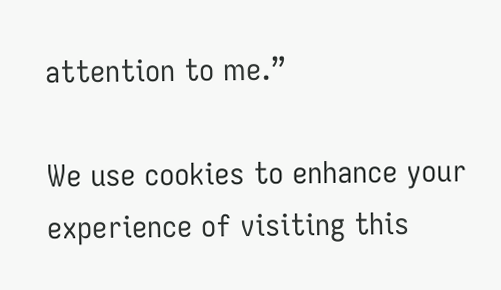attention to me.”

We use cookies to enhance your experience of visiting this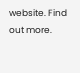website. Find out more.